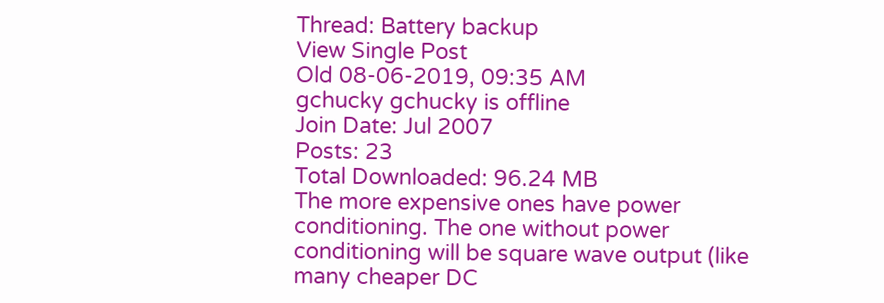Thread: Battery backup
View Single Post
Old 08-06-2019, 09:35 AM
gchucky gchucky is offline
Join Date: Jul 2007
Posts: 23
Total Downloaded: 96.24 MB
The more expensive ones have power conditioning. The one without power conditioning will be square wave output (like many cheaper DC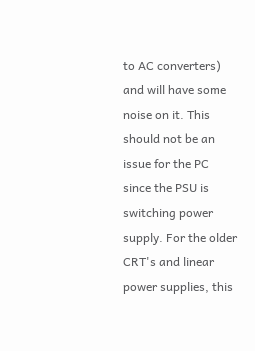to AC converters) and will have some noise on it. This should not be an issue for the PC since the PSU is switching power supply. For the older CRT's and linear power supplies, this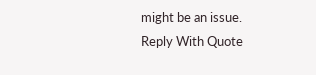might be an issue.
Reply With Quote